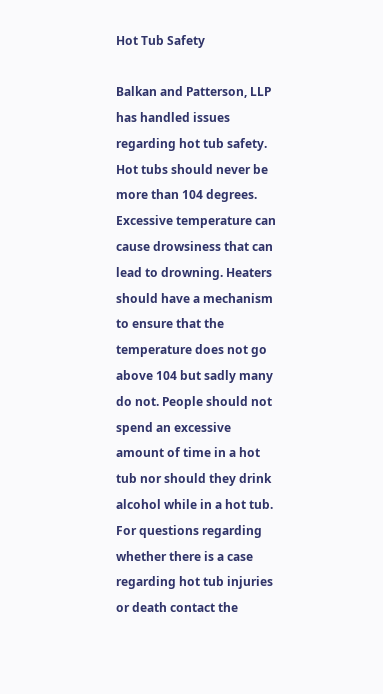Hot Tub Safety

Balkan and Patterson, LLP has handled issues regarding hot tub safety. Hot tubs should never be more than 104 degrees. Excessive temperature can cause drowsiness that can lead to drowning. Heaters should have a mechanism to ensure that the temperature does not go above 104 but sadly many do not. People should not spend an excessive amount of time in a hot tub nor should they drink alcohol while in a hot tub. For questions regarding whether there is a case regarding hot tub injuries or death contact the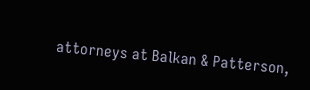attorneys at Balkan & Patterson,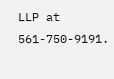LLP at 561-750-9191.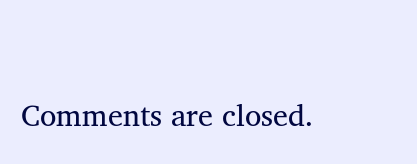Comments are closed.